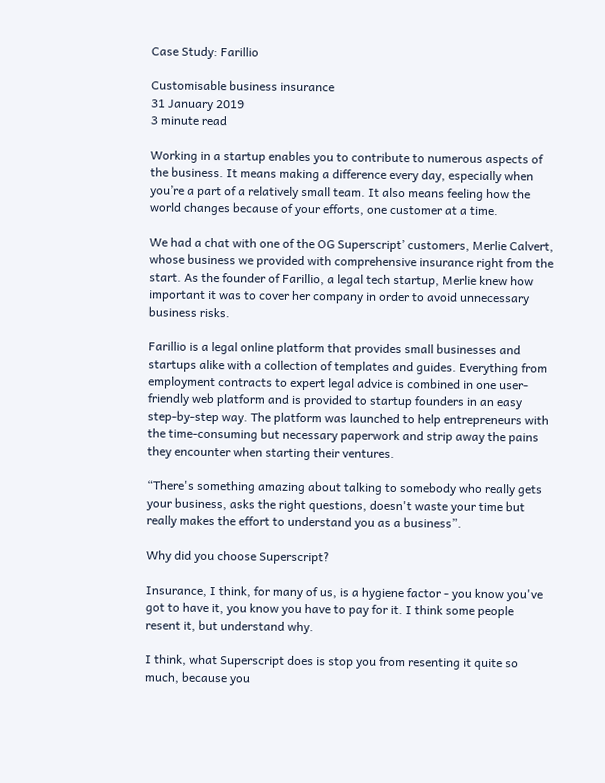Case Study: Farillio

Customisable business insurance
31 January 2019
3 minute read

Working in a startup enables you to contribute to numerous aspects of the business. It means making a difference every day, especially when you’re a part of a relatively small team. It also means feeling how the world changes because of your efforts, one customer at a time.

We had a chat with one of the OG Superscript’ customers, Merlie Calvert, whose business we provided with comprehensive insurance right from the start. As the founder of Farillio, a legal tech startup, Merlie knew how important it was to cover her company in order to avoid unnecessary business risks.

Farillio is a legal online platform that provides small businesses and startups alike with a collection of templates and guides. Everything from employment contracts to expert legal advice is combined in one user-friendly web platform and is provided to startup founders in an easy step-by-step way. The platform was launched to help entrepreneurs with the time-consuming but necessary paperwork and strip away the pains they encounter when starting their ventures.

“There's something amazing about talking to somebody who really gets your business, asks the right questions, doesn't waste your time but really makes the effort to understand you as a business”.

Why did you choose Superscript?

Insurance, I think, for many of us, is a hygiene factor - you know you've got to have it, you know you have to pay for it. I think some people resent it, but understand why.

I think, what Superscript does is stop you from resenting it quite so much, because you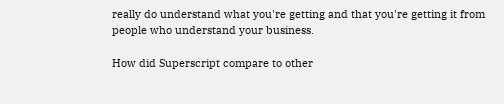really do understand what you're getting and that you're getting it from people who understand your business.

How did Superscript compare to other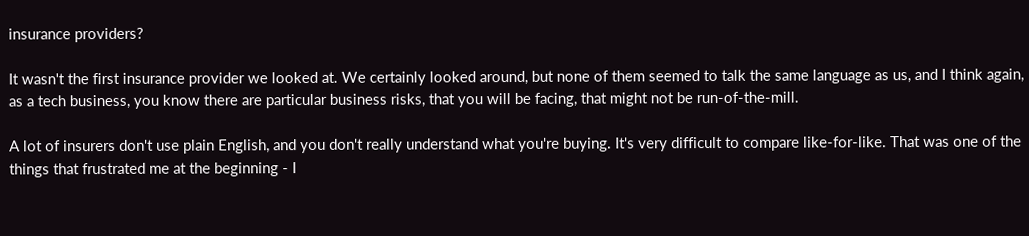insurance providers?

It wasn't the first insurance provider we looked at. We certainly looked around, but none of them seemed to talk the same language as us, and I think again, as a tech business, you know there are particular business risks, that you will be facing, that might not be run-of-the-mill.

A lot of insurers don't use plain English, and you don't really understand what you're buying. It's very difficult to compare like-for-like. That was one of the things that frustrated me at the beginning - I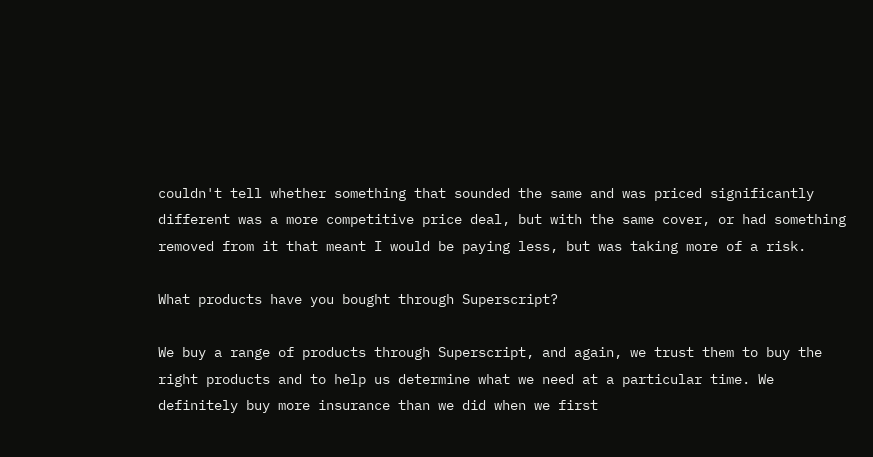couldn't tell whether something that sounded the same and was priced significantly different was a more competitive price deal, but with the same cover, or had something removed from it that meant I would be paying less, but was taking more of a risk.

What products have you bought through Superscript?

We buy a range of products through Superscript, and again, we trust them to buy the right products and to help us determine what we need at a particular time. We definitely buy more insurance than we did when we first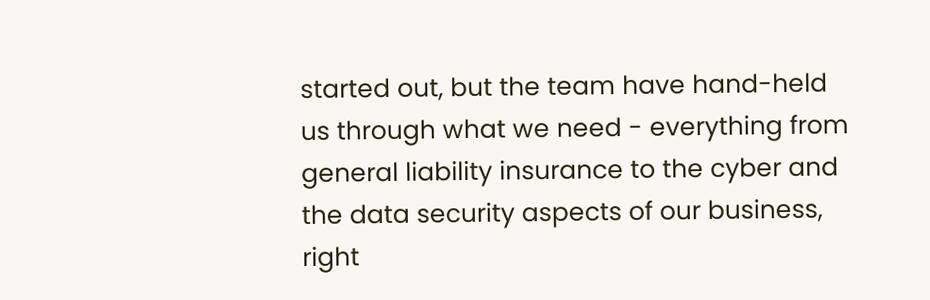started out, but the team have hand-held us through what we need - everything from general liability insurance to the cyber and the data security aspects of our business, right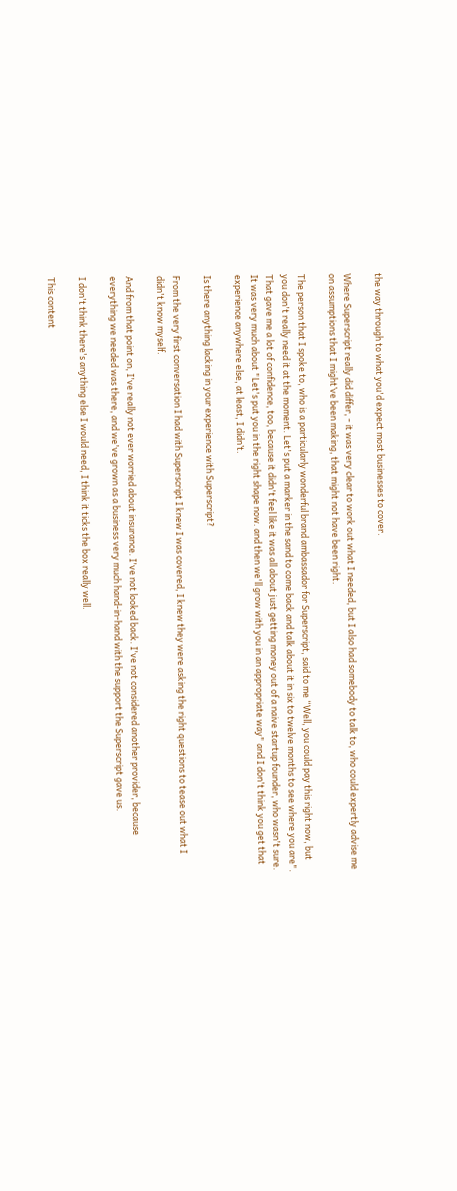the way through to what you'd expect most businesses to cover.

Where Superscript really did differ, - it was very clear to work out what I needed, but I also had somebody to talk to, who could expertly advise me on assumptions that I might’ve been making, that might not have been right.

The person that I spoke to, who is a particularly wonderful brand ambassador for Superscript, said to me “Well, you could pay this right now, but you don't really need it at the moment. Let's put a marker in the sand to come back and talk about it in six to twelve months to see where you are". That gave me a lot of confidence, too, because it didn't feel like it was all about just getting money out of a naive startup founder, who wasn't sure. It was very much about "Let's put you in the right shape now. and then we'll grow with you in an appropriate way" and I don't think you get that experience anywhere else, at least, I didn’t.

Is there anything lacking in your experience with Superscript?

From the very first conversation I had with Superscript I knew I was covered, I knew they were asking the right questions to tease out what I didn't know myself.

And from that point on, I've really not ever worried about insurance. I've not looked back. I've not considered another provider, because everything we needed was there, and we've grown as a business very much hand-in-hand with the support the Superscript gave us.

I don't think there's anything else I would need, I think it ticks the box really well.

This content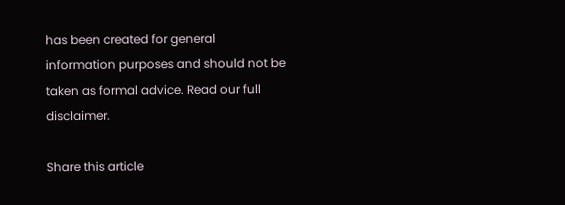has been created for general information purposes and should not be taken as formal advice. Read our full disclaimer.

Share this article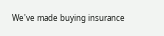We've made buying insurance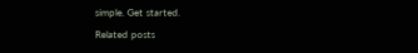simple. Get started.

Related posts